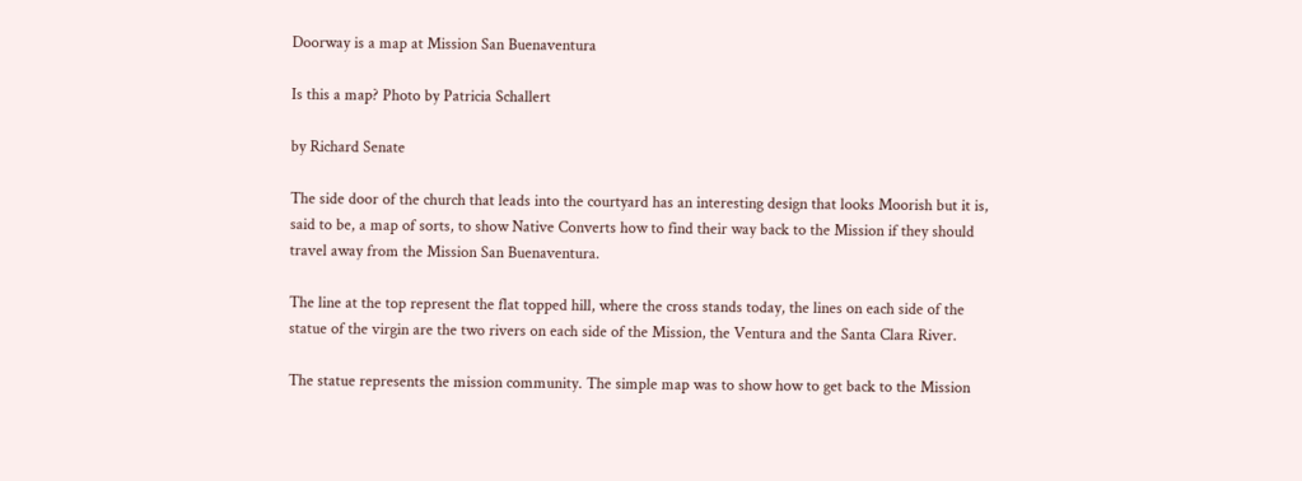Doorway is a map at Mission San Buenaventura

Is this a map? Photo by Patricia Schallert

by Richard Senate

The side door of the church that leads into the courtyard has an interesting design that looks Moorish but it is, said to be, a map of sorts, to show Native Converts how to find their way back to the Mission if they should travel away from the Mission San Buenaventura.

The line at the top represent the flat topped hill, where the cross stands today, the lines on each side of the statue of the virgin are the two rivers on each side of the Mission, the Ventura and the Santa Clara River.

The statue represents the mission community. The simple map was to show how to get back to the Mission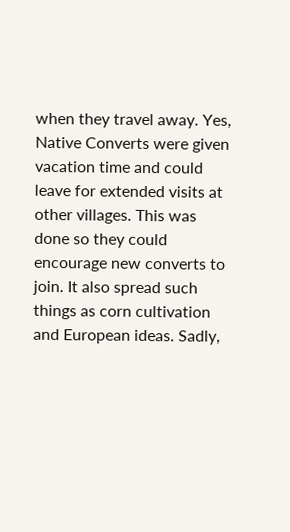when they travel away. Yes, Native Converts were given vacation time and could leave for extended visits at other villages. This was done so they could encourage new converts to join. It also spread such things as corn cultivation and European ideas. Sadly,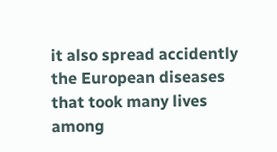it also spread accidently the European diseases that took many lives among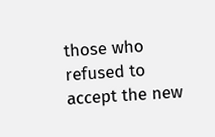those who refused to accept the new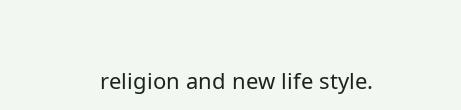religion and new life style.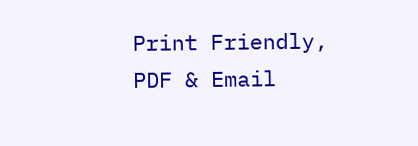Print Friendly, PDF & Email